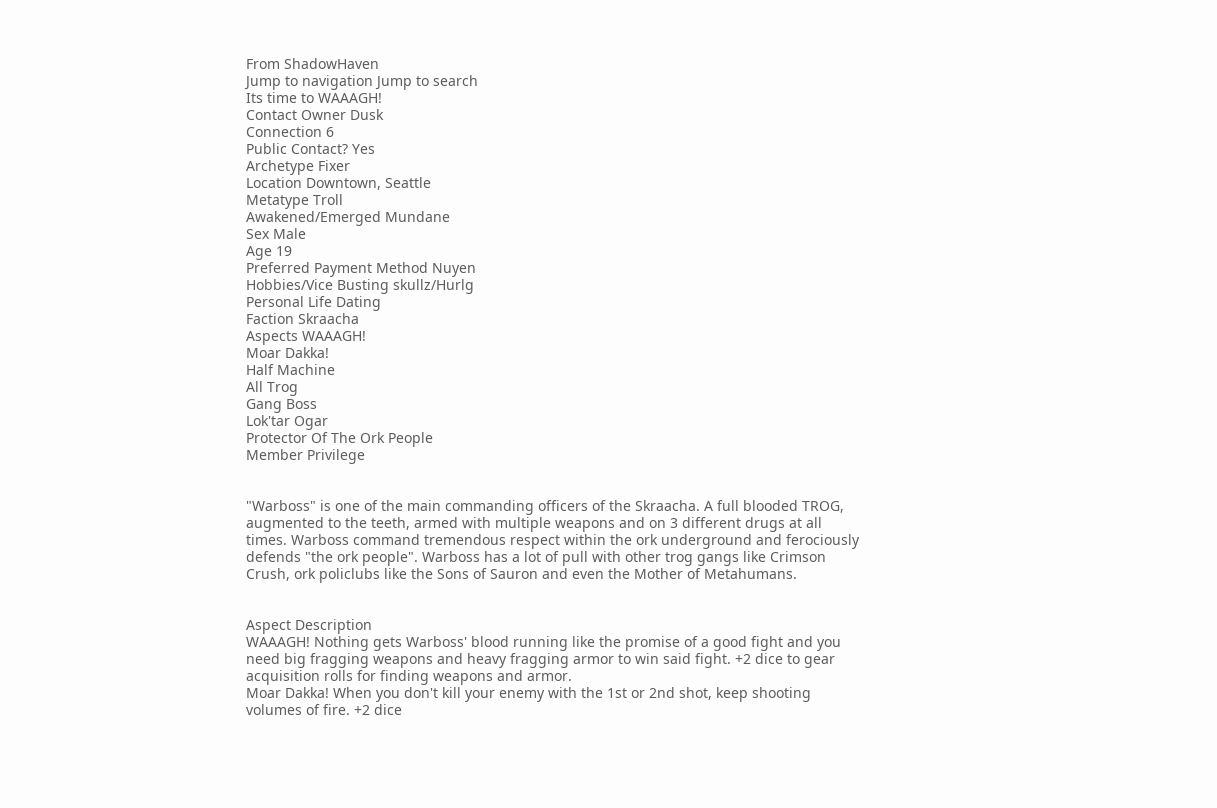From ShadowHaven
Jump to navigation Jump to search
Its time to WAAAGH!
Contact Owner Dusk
Connection 6
Public Contact? Yes
Archetype Fixer
Location Downtown, Seattle
Metatype Troll
Awakened/Emerged Mundane
Sex Male
Age 19
Preferred Payment Method Nuyen
Hobbies/Vice Busting skullz/Hurlg
Personal Life Dating
Faction Skraacha
Aspects WAAAGH!
Moar Dakka!
Half Machine
All Trog
Gang Boss
Lok'tar Ogar
Protector Of The Ork People
Member Privilege


"Warboss" is one of the main commanding officers of the Skraacha. A full blooded TROG, augmented to the teeth, armed with multiple weapons and on 3 different drugs at all times. Warboss command tremendous respect within the ork underground and ferociously defends "the ork people". Warboss has a lot of pull with other trog gangs like Crimson Crush, ork policlubs like the Sons of Sauron and even the Mother of Metahumans.


Aspect Description
WAAAGH! Nothing gets Warboss' blood running like the promise of a good fight and you need big fragging weapons and heavy fragging armor to win said fight. +2 dice to gear acquisition rolls for finding weapons and armor.
Moar Dakka! When you don't kill your enemy with the 1st or 2nd shot, keep shooting volumes of fire. +2 dice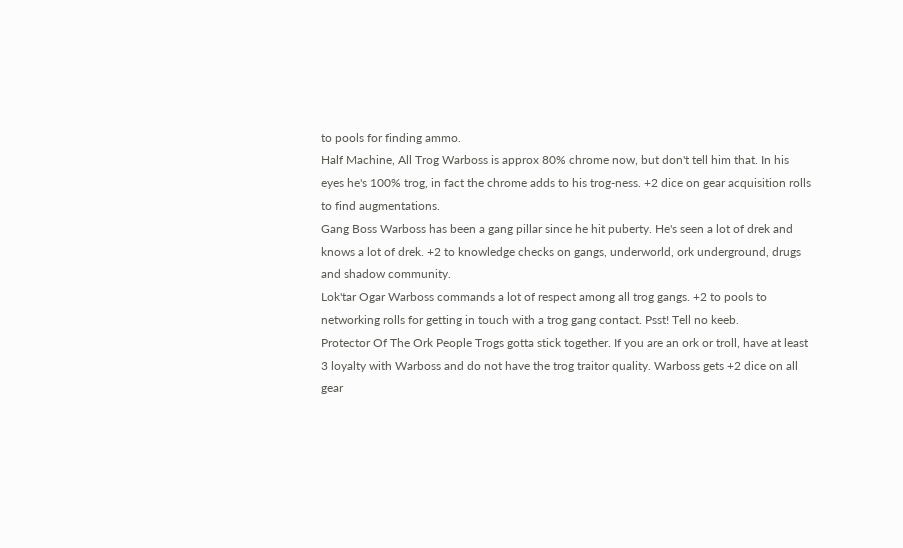to pools for finding ammo.
Half Machine, All Trog Warboss is approx 80% chrome now, but don't tell him that. In his eyes he's 100% trog, in fact the chrome adds to his trog-ness. +2 dice on gear acquisition rolls to find augmentations.
Gang Boss Warboss has been a gang pillar since he hit puberty. He's seen a lot of drek and knows a lot of drek. +2 to knowledge checks on gangs, underworld, ork underground, drugs and shadow community.
Lok'tar Ogar Warboss commands a lot of respect among all trog gangs. +2 to pools to networking rolls for getting in touch with a trog gang contact. Psst! Tell no keeb.
Protector Of The Ork People Trogs gotta stick together. If you are an ork or troll, have at least 3 loyalty with Warboss and do not have the trog traitor quality. Warboss gets +2 dice on all gear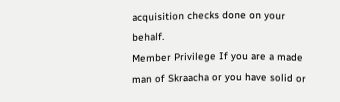acquisition checks done on your behalf.
Member Privilege If you are a made man of Skraacha or you have solid or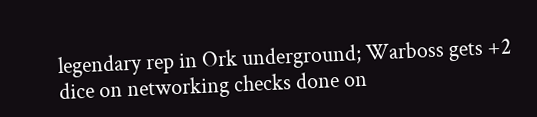legendary rep in Ork underground; Warboss gets +2 dice on networking checks done on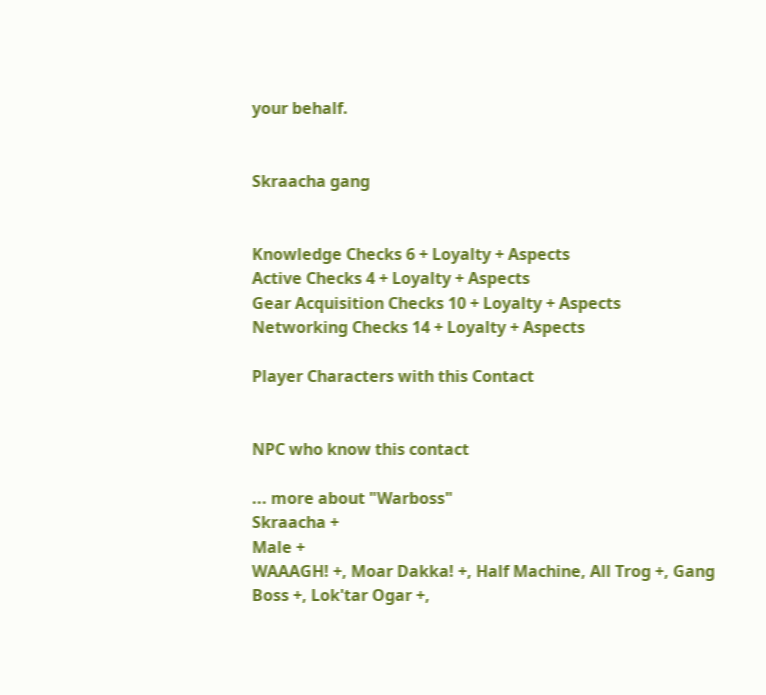your behalf.


Skraacha gang


Knowledge Checks 6 + Loyalty + Aspects
Active Checks 4 + Loyalty + Aspects
Gear Acquisition Checks 10 + Loyalty + Aspects
Networking Checks 14 + Loyalty + Aspects

Player Characters with this Contact


NPC who know this contact

... more about "Warboss"
Skraacha +
Male +
WAAAGH! +, Moar Dakka! +, Half Machine, All Trog +, Gang Boss +, Lok'tar Ogar +,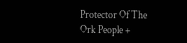Protector Of The Ork People +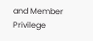and Member Privilege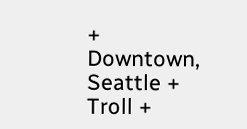+
Downtown, Seattle +
Troll +